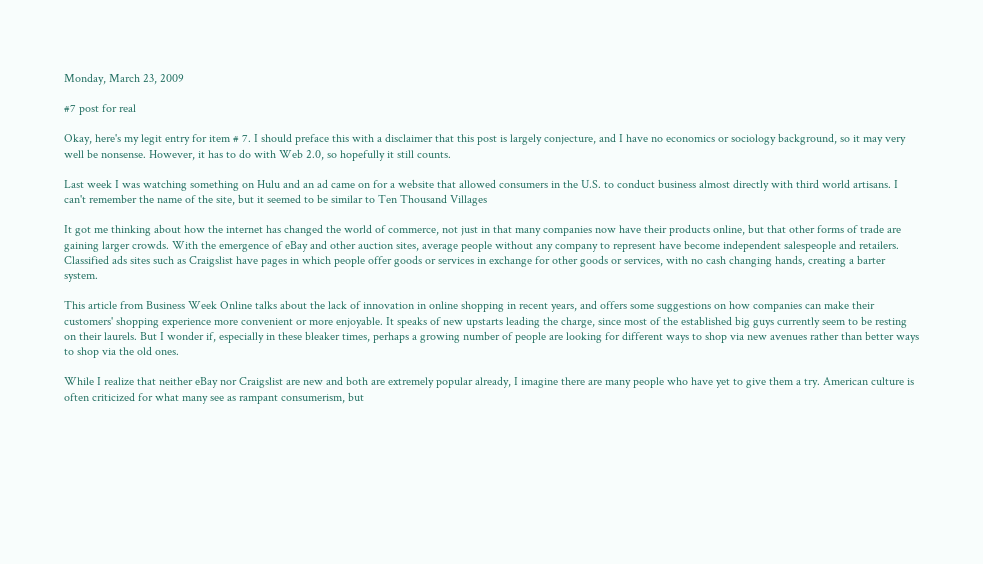Monday, March 23, 2009

#7 post for real

Okay, here's my legit entry for item # 7. I should preface this with a disclaimer that this post is largely conjecture, and I have no economics or sociology background, so it may very well be nonsense. However, it has to do with Web 2.0, so hopefully it still counts.

Last week I was watching something on Hulu and an ad came on for a website that allowed consumers in the U.S. to conduct business almost directly with third world artisans. I can't remember the name of the site, but it seemed to be similar to Ten Thousand Villages

It got me thinking about how the internet has changed the world of commerce, not just in that many companies now have their products online, but that other forms of trade are gaining larger crowds. With the emergence of eBay and other auction sites, average people without any company to represent have become independent salespeople and retailers. Classified ads sites such as Craigslist have pages in which people offer goods or services in exchange for other goods or services, with no cash changing hands, creating a barter system.

This article from Business Week Online talks about the lack of innovation in online shopping in recent years, and offers some suggestions on how companies can make their customers' shopping experience more convenient or more enjoyable. It speaks of new upstarts leading the charge, since most of the established big guys currently seem to be resting on their laurels. But I wonder if, especially in these bleaker times, perhaps a growing number of people are looking for different ways to shop via new avenues rather than better ways to shop via the old ones.

While I realize that neither eBay nor Craigslist are new and both are extremely popular already, I imagine there are many people who have yet to give them a try. American culture is often criticized for what many see as rampant consumerism, but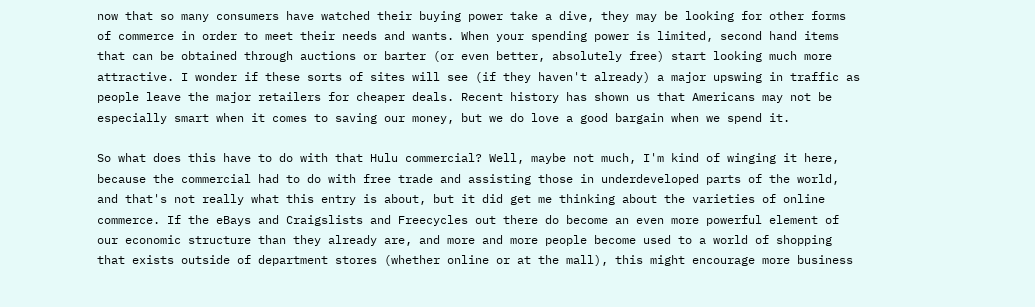now that so many consumers have watched their buying power take a dive, they may be looking for other forms of commerce in order to meet their needs and wants. When your spending power is limited, second hand items that can be obtained through auctions or barter (or even better, absolutely free) start looking much more attractive. I wonder if these sorts of sites will see (if they haven't already) a major upswing in traffic as people leave the major retailers for cheaper deals. Recent history has shown us that Americans may not be especially smart when it comes to saving our money, but we do love a good bargain when we spend it.

So what does this have to do with that Hulu commercial? Well, maybe not much, I'm kind of winging it here, because the commercial had to do with free trade and assisting those in underdeveloped parts of the world, and that's not really what this entry is about, but it did get me thinking about the varieties of online commerce. If the eBays and Craigslists and Freecycles out there do become an even more powerful element of our economic structure than they already are, and more and more people become used to a world of shopping that exists outside of department stores (whether online or at the mall), this might encourage more business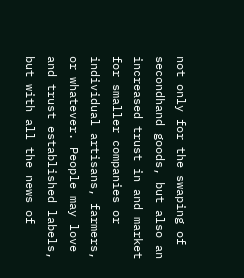not only for the swaping of secondhand goods, but also an increased trust in and market for smaller companies or individual artisans, farmers, or whatever. People may love and trust established labels, but with all the news of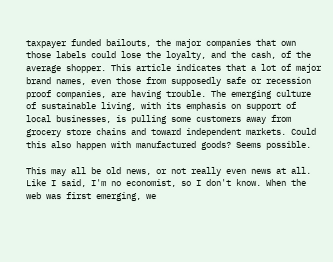taxpayer funded bailouts, the major companies that own those labels could lose the loyalty, and the cash, of the average shopper. This article indicates that a lot of major brand names, even those from supposedly safe or recession proof companies, are having trouble. The emerging culture of sustainable living, with its emphasis on support of local businesses, is pulling some customers away from grocery store chains and toward independent markets. Could this also happen with manufactured goods? Seems possible.

This may all be old news, or not really even news at all. Like I said, I'm no economist, so I don't know. When the web was first emerging, we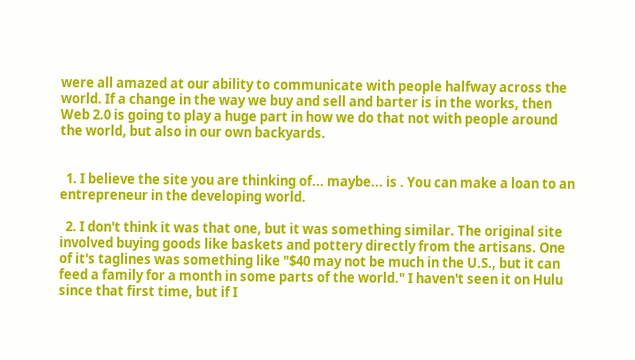were all amazed at our ability to communicate with people halfway across the world. If a change in the way we buy and sell and barter is in the works, then Web 2.0 is going to play a huge part in how we do that not with people around the world, but also in our own backyards.


  1. I believe the site you are thinking of... maybe... is . You can make a loan to an entrepreneur in the developing world.

  2. I don't think it was that one, but it was something similar. The original site involved buying goods like baskets and pottery directly from the artisans. One of it's taglines was something like "$40 may not be much in the U.S., but it can feed a family for a month in some parts of the world." I haven't seen it on Hulu since that first time, but if I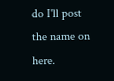do I'll post the name on here.